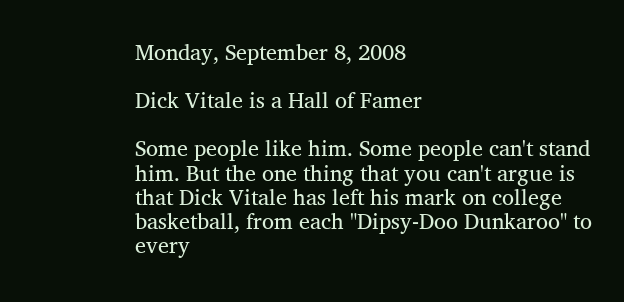Monday, September 8, 2008

Dick Vitale is a Hall of Famer

Some people like him. Some people can't stand him. But the one thing that you can't argue is that Dick Vitale has left his mark on college basketball, from each "Dipsy-Doo Dunkaroo" to every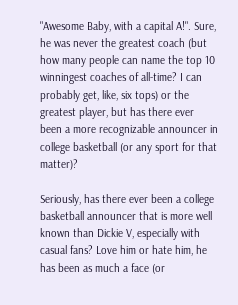"Awesome Baby, with a capital A!". Sure, he was never the greatest coach (but how many people can name the top 10 winningest coaches of all-time? I can probably get, like, six tops) or the greatest player, but has there ever been a more recognizable announcer in college basketball (or any sport for that matter)?

Seriously, has there ever been a college basketball announcer that is more well known than Dickie V, especially with casual fans? Love him or hate him, he has been as much a face (or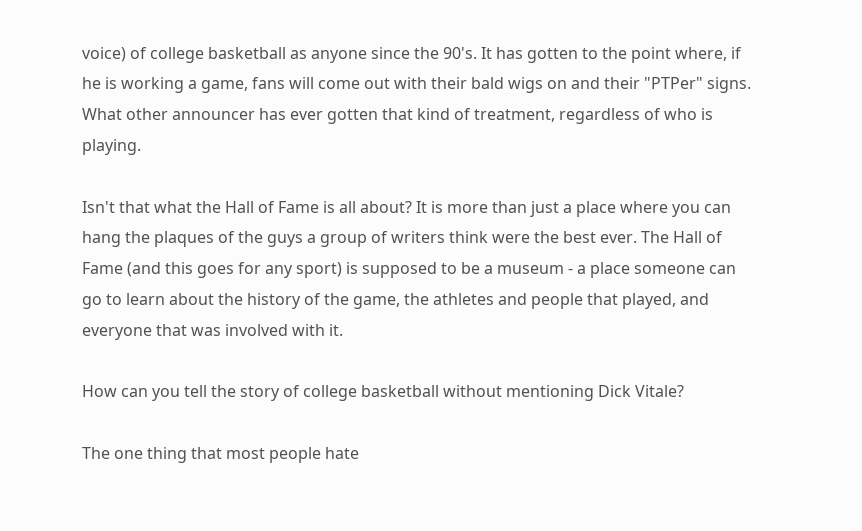voice) of college basketball as anyone since the 90's. It has gotten to the point where, if he is working a game, fans will come out with their bald wigs on and their "PTPer" signs. What other announcer has ever gotten that kind of treatment, regardless of who is playing.

Isn't that what the Hall of Fame is all about? It is more than just a place where you can hang the plaques of the guys a group of writers think were the best ever. The Hall of Fame (and this goes for any sport) is supposed to be a museum - a place someone can go to learn about the history of the game, the athletes and people that played, and everyone that was involved with it.

How can you tell the story of college basketball without mentioning Dick Vitale?

The one thing that most people hate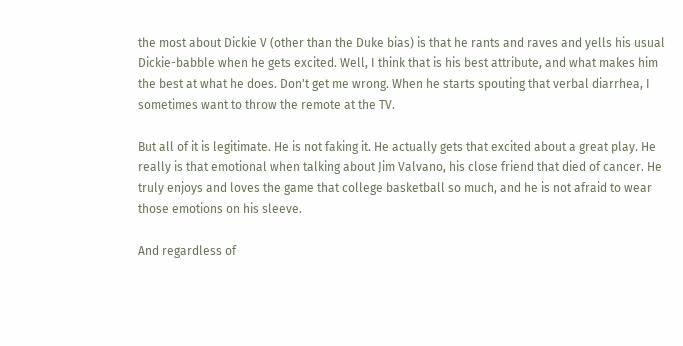the most about Dickie V (other than the Duke bias) is that he rants and raves and yells his usual Dickie-babble when he gets excited. Well, I think that is his best attribute, and what makes him the best at what he does. Don't get me wrong. When he starts spouting that verbal diarrhea, I sometimes want to throw the remote at the TV.

But all of it is legitimate. He is not faking it. He actually gets that excited about a great play. He really is that emotional when talking about Jim Valvano, his close friend that died of cancer. He truly enjoys and loves the game that college basketball so much, and he is not afraid to wear those emotions on his sleeve.

And regardless of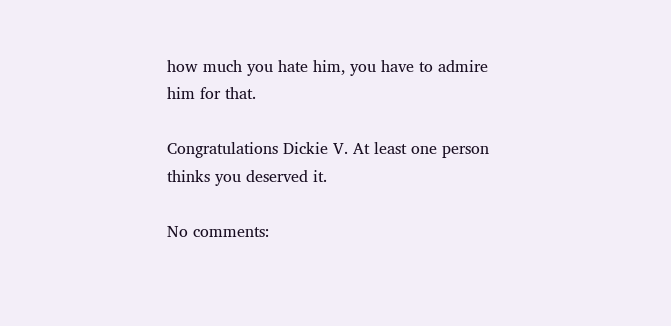how much you hate him, you have to admire him for that.

Congratulations Dickie V. At least one person thinks you deserved it.

No comments: